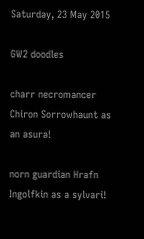Saturday, 23 May 2015

GW2 doodles

charr necromancer Chiron Sorrowhaunt as an asura!

norn guardian Hrafn Ingolfkin as a sylvari!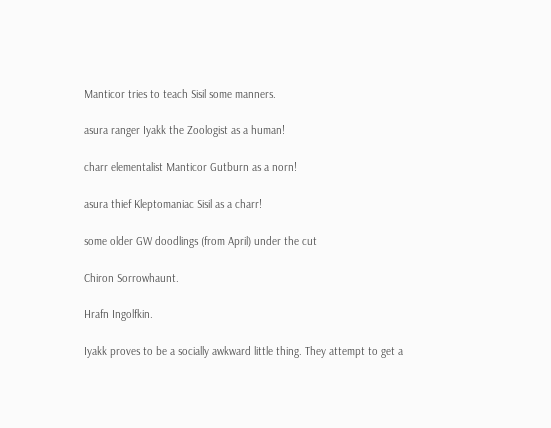Manticor tries to teach Sisil some manners.

asura ranger Iyakk the Zoologist as a human!

charr elementalist Manticor Gutburn as a norn!

asura thief Kleptomaniac Sisil as a charr!

some older GW doodlings (from April) under the cut

Chiron Sorrowhaunt.

Hrafn Ingolfkin.

Iyakk proves to be a socially awkward little thing. They attempt to get a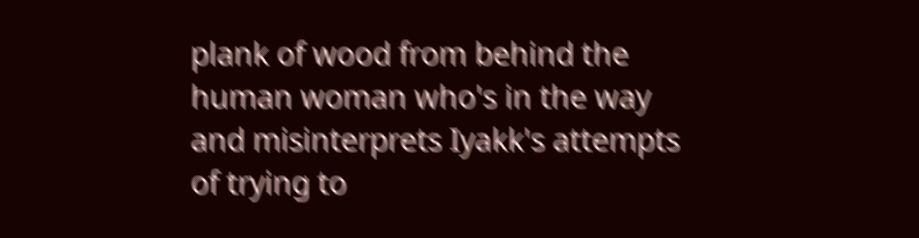plank of wood from behind the human woman who's in the way and misinterprets Iyakk's attempts of trying to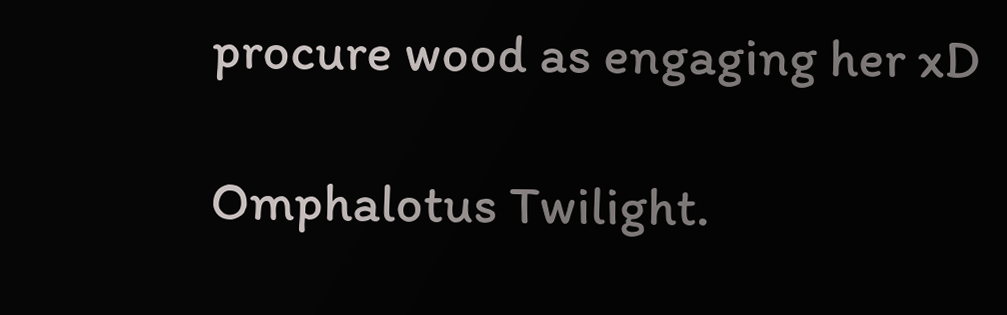procure wood as engaging her xD

Omphalotus Twilight.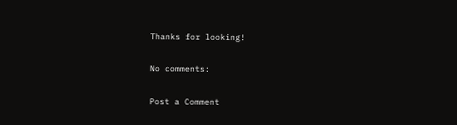Thanks for looking!

No comments:

Post a Comment